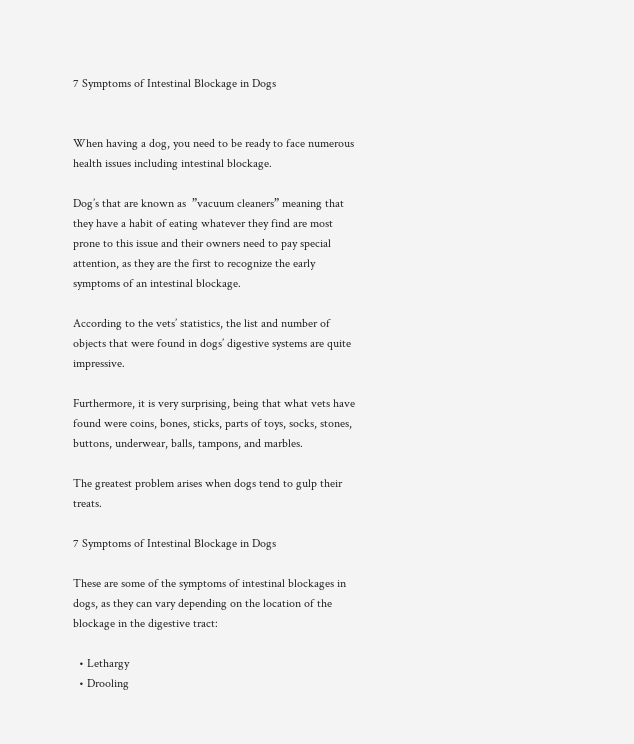7 Symptoms of Intestinal Blockage in Dogs


When having a dog, you need to be ready to face numerous health issues including intestinal blockage.

Dog’s that are known as  ”vacuum cleaners” meaning that they have a habit of eating whatever they find are most prone to this issue and their owners need to pay special attention, as they are the first to recognize the early symptoms of an intestinal blockage.

According to the vets’ statistics, the list and number of objects that were found in dogs’ digestive systems are quite impressive.

Furthermore, it is very surprising, being that what vets have found were coins, bones, sticks, parts of toys, socks, stones, buttons, underwear, balls, tampons, and marbles.

The greatest problem arises when dogs tend to gulp their treats.

7 Symptoms of Intestinal Blockage in Dogs

These are some of the symptoms of intestinal blockages in dogs, as they can vary depending on the location of the blockage in the digestive tract:

  • Lethargy
  • Drooling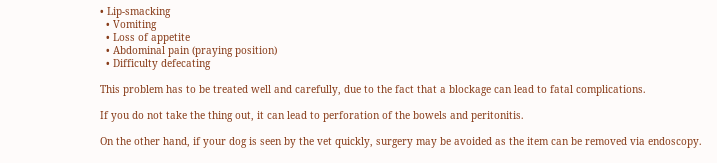• Lip-smacking
  • Vomiting
  • Loss of appetite
  • Abdominal pain (praying position)
  • Difficulty defecating

This problem has to be treated well and carefully, due to the fact that a blockage can lead to fatal complications.

If you do not take the thing out, it can lead to perforation of the bowels and peritonitis.

On the other hand, if your dog is seen by the vet quickly, surgery may be avoided as the item can be removed via endoscopy.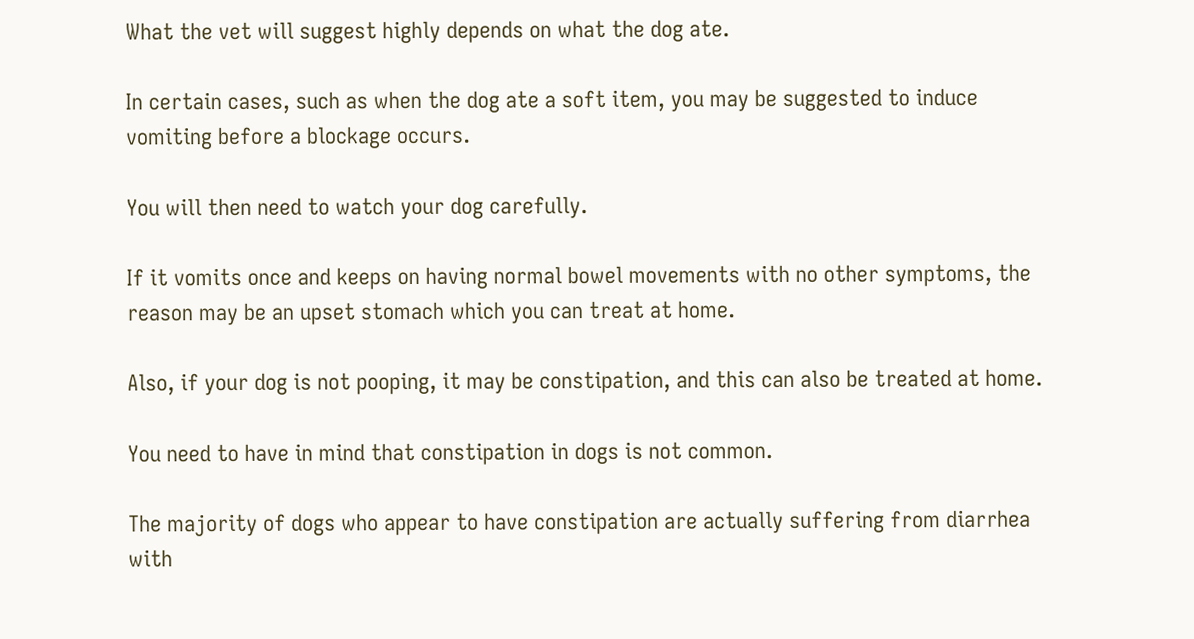What the vet will suggest highly depends on what the dog ate.

In certain cases, such as when the dog ate a soft item, you may be suggested to induce vomiting before a blockage occurs.

You will then need to watch your dog carefully.

If it vomits once and keeps on having normal bowel movements with no other symptoms, the reason may be an upset stomach which you can treat at home.

Also, if your dog is not pooping, it may be constipation, and this can also be treated at home.

You need to have in mind that constipation in dogs is not common.

The majority of dogs who appear to have constipation are actually suffering from diarrhea with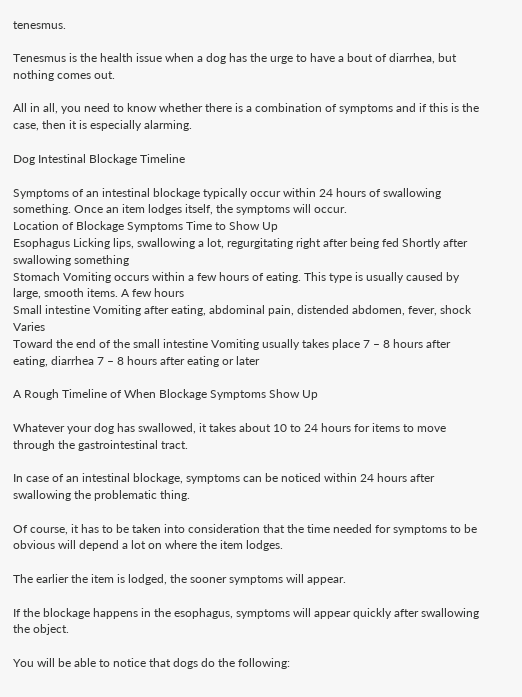tenesmus.

Tenesmus is the health issue when a dog has the urge to have a bout of diarrhea, but nothing comes out.

All in all, you need to know whether there is a combination of symptoms and if this is the case, then it is especially alarming.

Dog Intestinal Blockage Timeline

Symptoms of an intestinal blockage typically occur within 24 hours of swallowing something. Once an item lodges itself, the symptoms will occur.
Location of Blockage Symptoms Time to Show Up
Esophagus Licking lips, swallowing a lot, regurgitating right after being fed Shortly after swallowing something
Stomach Vomiting occurs within a few hours of eating. This type is usually caused by large, smooth items. A few hours
Small intestine Vomiting after eating, abdominal pain, distended abdomen, fever, shock Varies
Toward the end of the small intestine Vomiting usually takes place 7 – 8 hours after eating, diarrhea 7 – 8 hours after eating or later

A Rough Timeline of When Blockage Symptoms Show Up

Whatever your dog has swallowed, it takes about 10 to 24 hours for items to move through the gastrointestinal tract.

In case of an intestinal blockage, symptoms can be noticed within 24 hours after swallowing the problematic thing.

Of course, it has to be taken into consideration that the time needed for symptoms to be obvious will depend a lot on where the item lodges.

The earlier the item is lodged, the sooner symptoms will appear.

If the blockage happens in the esophagus, symptoms will appear quickly after swallowing the object.

You will be able to notice that dogs do the following: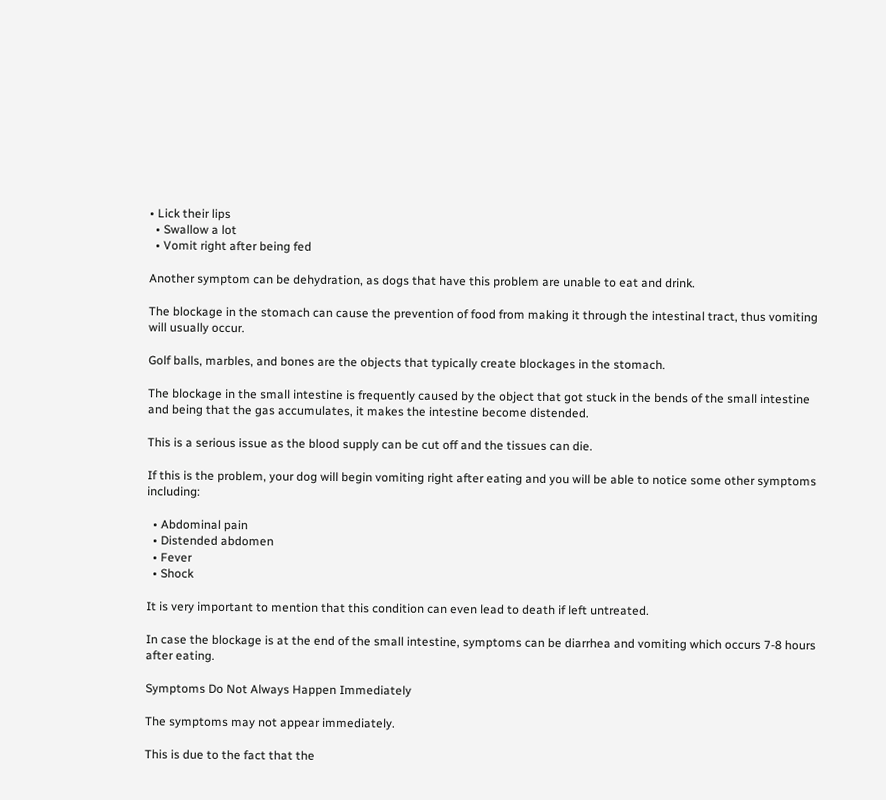• Lick their lips
  • Swallow a lot
  • Vomit right after being fed

Another symptom can be dehydration, as dogs that have this problem are unable to eat and drink.

The blockage in the stomach can cause the prevention of food from making it through the intestinal tract, thus vomiting will usually occur.

Golf balls, marbles, and bones are the objects that typically create blockages in the stomach.

The blockage in the small intestine is frequently caused by the object that got stuck in the bends of the small intestine and being that the gas accumulates, it makes the intestine become distended.

This is a serious issue as the blood supply can be cut off and the tissues can die.

If this is the problem, your dog will begin vomiting right after eating and you will be able to notice some other symptoms including:

  • Abdominal pain
  • Distended abdomen
  • Fever
  • Shock

It is very important to mention that this condition can even lead to death if left untreated.

In case the blockage is at the end of the small intestine, symptoms can be diarrhea and vomiting which occurs 7-8 hours after eating.

Symptoms Do Not Always Happen Immediately

The symptoms may not appear immediately.

This is due to the fact that the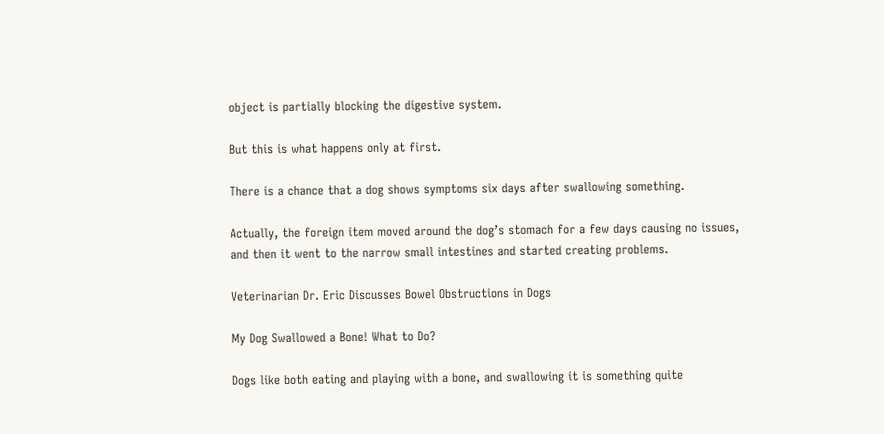object is partially blocking the digestive system.

But this is what happens only at first.

There is a chance that a dog shows symptoms six days after swallowing something.

Actually, the foreign item moved around the dog’s stomach for a few days causing no issues, and then it went to the narrow small intestines and started creating problems.

Veterinarian Dr. Eric Discusses Bowel Obstructions in Dogs

My Dog Swallowed a Bone! What to Do?

Dogs like both eating and playing with a bone, and swallowing it is something quite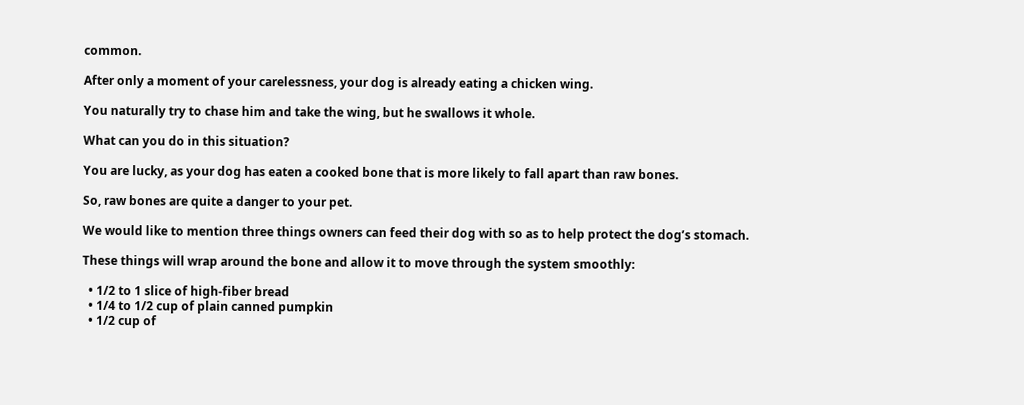common.

After only a moment of your carelessness, your dog is already eating a chicken wing.

You naturally try to chase him and take the wing, but he swallows it whole.

What can you do in this situation?

You are lucky, as your dog has eaten a cooked bone that is more likely to fall apart than raw bones.

So, raw bones are quite a danger to your pet.

We would like to mention three things owners can feed their dog with so as to help protect the dog’s stomach.

These things will wrap around the bone and allow it to move through the system smoothly:

  • 1/2 to 1 slice of high-fiber bread
  • 1/4 to 1/2 cup of plain canned pumpkin
  • 1/2 cup of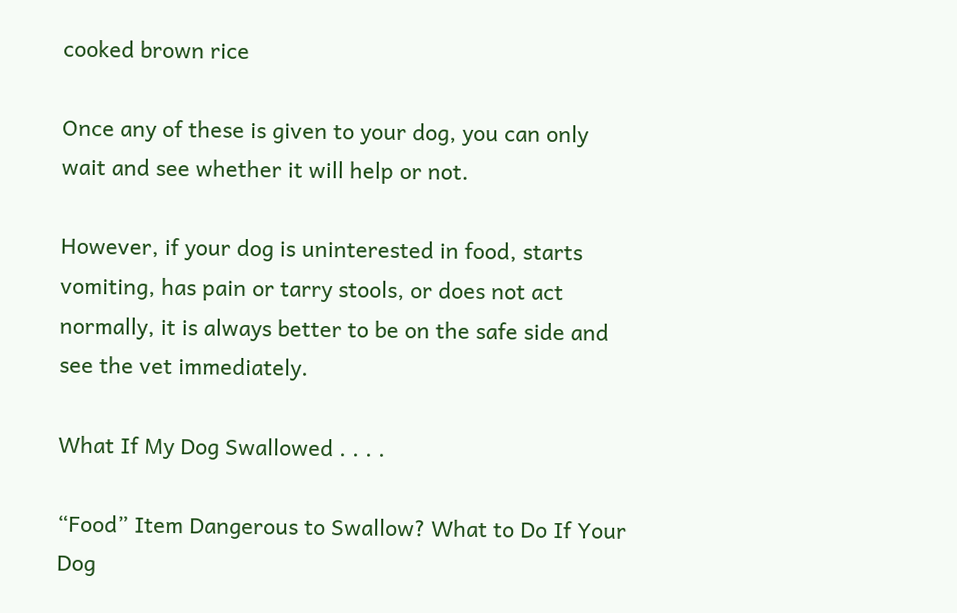cooked brown rice

Once any of these is given to your dog, you can only wait and see whether it will help or not.

However, if your dog is uninterested in food, starts vomiting, has pain or tarry stools, or does not act normally, it is always better to be on the safe side and see the vet immediately.

What If My Dog Swallowed . . . .

“Food” Item Dangerous to Swallow? What to Do If Your Dog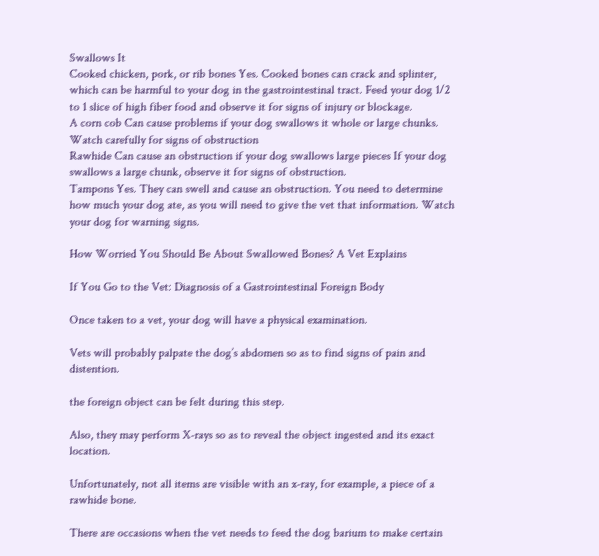Swallows It
Cooked chicken, pork, or rib bones Yes. Cooked bones can crack and splinter, which can be harmful to your dog in the gastrointestinal tract. Feed your dog 1/2 to 1 slice of high fiber food and observe it for signs of injury or blockage.
A corn cob Can cause problems if your dog swallows it whole or large chunks. Watch carefully for signs of obstruction
Rawhide Can cause an obstruction if your dog swallows large pieces If your dog swallows a large chunk, observe it for signs of obstruction.
Tampons Yes. They can swell and cause an obstruction. You need to determine how much your dog ate, as you will need to give the vet that information. Watch your dog for warning signs.

How Worried You Should Be About Swallowed Bones? A Vet Explains

If You Go to the Vet: Diagnosis of a Gastrointestinal Foreign Body

Once taken to a vet, your dog will have a physical examination.

Vets will probably palpate the dog’s abdomen so as to find signs of pain and distention.

the foreign object can be felt during this step.

Also, they may perform X-rays so as to reveal the object ingested and its exact location.

Unfortunately, not all items are visible with an x-ray, for example, a piece of a rawhide bone.

There are occasions when the vet needs to feed the dog barium to make certain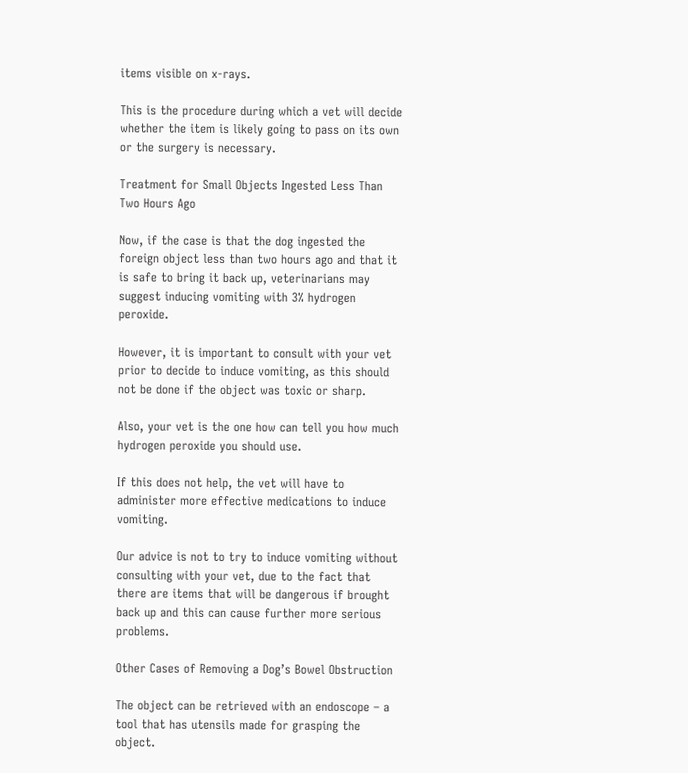items visible on x-rays.

This is the procedure during which a vet will decide whether the item is likely going to pass on its own or the surgery is necessary.

Treatment for Small Objects Ingested Less Than Two Hours Ago

Now, if the case is that the dog ingested the foreign object less than two hours ago and that it is safe to bring it back up, veterinarians may suggest inducing vomiting with 3% hydrogen peroxide.

However, it is important to consult with your vet prior to decide to induce vomiting, as this should not be done if the object was toxic or sharp.

Also, your vet is the one how can tell you how much hydrogen peroxide you should use.

If this does not help, the vet will have to administer more effective medications to induce vomiting.

Our advice is not to try to induce vomiting without consulting with your vet, due to the fact that there are items that will be dangerous if brought back up and this can cause further more serious problems.

Other Cases of Removing a Dog’s Bowel Obstruction

The object can be retrieved with an endoscope – a tool that has utensils made for grasping the object.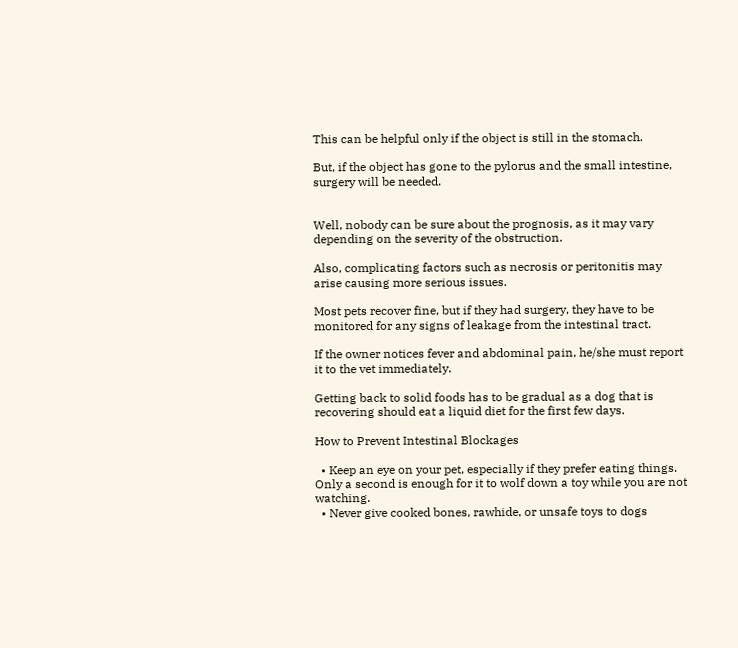This can be helpful only if the object is still in the stomach.

But, if the object has gone to the pylorus and the small intestine, surgery will be needed.


Well, nobody can be sure about the prognosis, as it may vary depending on the severity of the obstruction.

Also, complicating factors such as necrosis or peritonitis may arise causing more serious issues.

Most pets recover fine, but if they had surgery, they have to be monitored for any signs of leakage from the intestinal tract.

If the owner notices fever and abdominal pain, he/she must report it to the vet immediately.

Getting back to solid foods has to be gradual as a dog that is recovering should eat a liquid diet for the first few days.

How to Prevent Intestinal Blockages

  • Keep an eye on your pet, especially if they prefer eating things. Only a second is enough for it to wolf down a toy while you are not watching.
  • Never give cooked bones, rawhide, or unsafe toys to dogs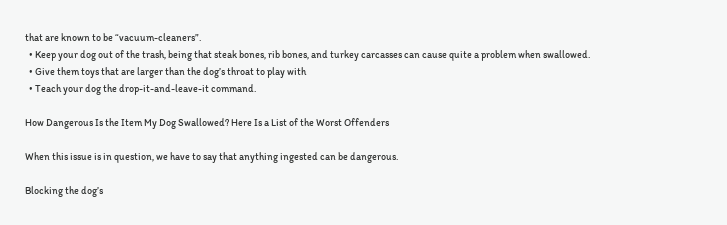that are known to be “vacuum-cleaners”.
  • Keep your dog out of the trash, being that steak bones, rib bones, and turkey carcasses can cause quite a problem when swallowed.
  • Give them toys that are larger than the dog’s throat to play with
  • Teach your dog the drop-it-and-leave-it command.

How Dangerous Is the Item My Dog Swallowed? Here Is a List of the Worst Offenders

When this issue is in question, we have to say that anything ingested can be dangerous.

Blocking the dog’s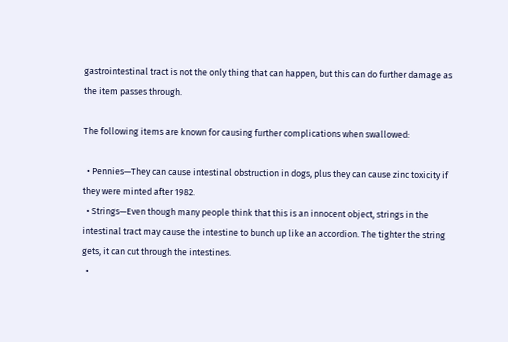gastrointestinal tract is not the only thing that can happen, but this can do further damage as the item passes through.

The following items are known for causing further complications when swallowed:

  • Pennies—They can cause intestinal obstruction in dogs, plus they can cause zinc toxicity if they were minted after 1982.
  • Strings—Even though many people think that this is an innocent object, strings in the intestinal tract may cause the intestine to bunch up like an accordion. The tighter the string gets, it can cut through the intestines.
  •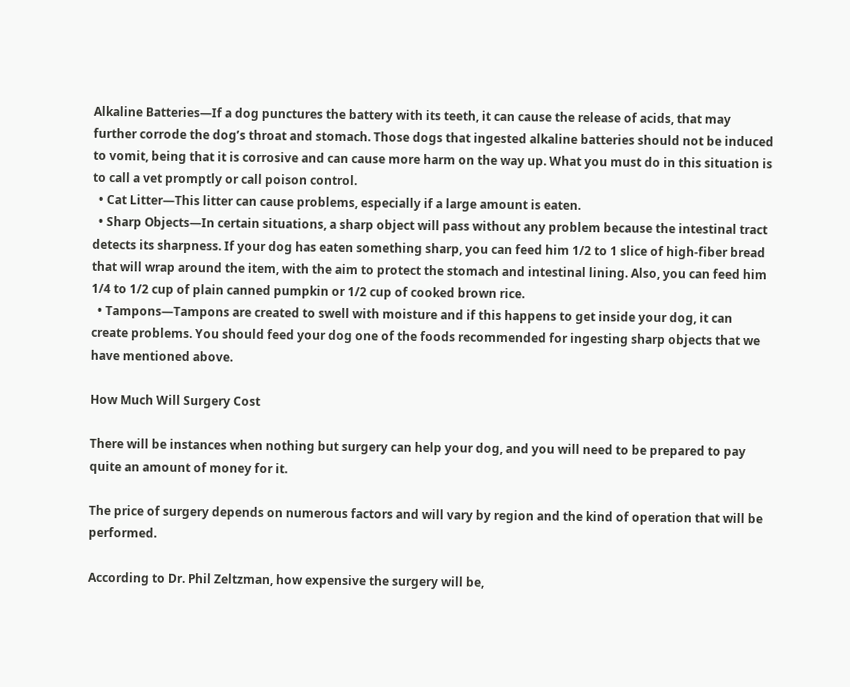Alkaline Batteries—If a dog punctures the battery with its teeth, it can cause the release of acids, that may further corrode the dog’s throat and stomach. Those dogs that ingested alkaline batteries should not be induced to vomit, being that it is corrosive and can cause more harm on the way up. What you must do in this situation is to call a vet promptly or call poison control.
  • Cat Litter—This litter can cause problems, especially if a large amount is eaten.
  • Sharp Objects—In certain situations, a sharp object will pass without any problem because the intestinal tract detects its sharpness. If your dog has eaten something sharp, you can feed him 1/2 to 1 slice of high-fiber bread that will wrap around the item, with the aim to protect the stomach and intestinal lining. Also, you can feed him 1/4 to 1/2 cup of plain canned pumpkin or 1/2 cup of cooked brown rice.
  • Tampons—Tampons are created to swell with moisture and if this happens to get inside your dog, it can create problems. You should feed your dog one of the foods recommended for ingesting sharp objects that we have mentioned above.

How Much Will Surgery Cost

There will be instances when nothing but surgery can help your dog, and you will need to be prepared to pay quite an amount of money for it.

The price of surgery depends on numerous factors and will vary by region and the kind of operation that will be performed.

According to Dr. Phil Zeltzman, how expensive the surgery will be,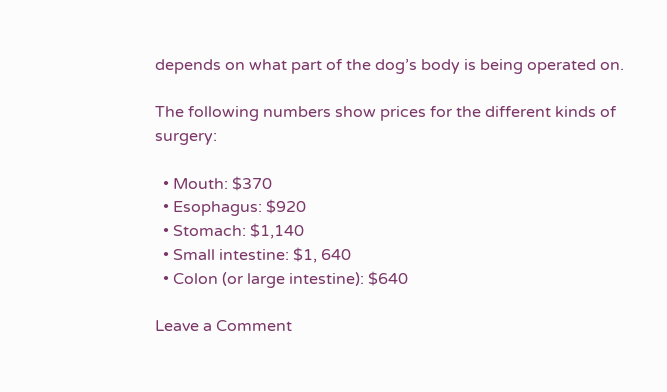depends on what part of the dog’s body is being operated on.

The following numbers show prices for the different kinds of surgery:

  • Mouth: $370
  • Esophagus: $920
  • Stomach: $1,140
  • Small intestine: $1, 640
  • Colon (or large intestine): $640

Leave a Comment